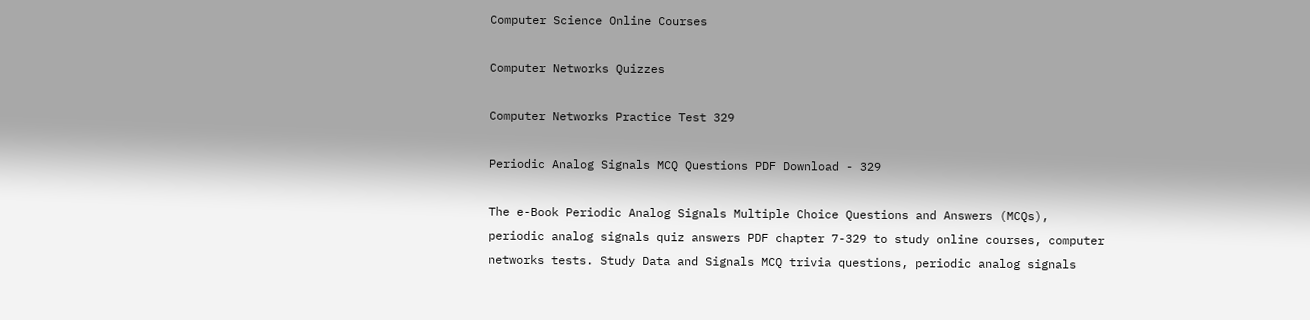Computer Science Online Courses

Computer Networks Quizzes

Computer Networks Practice Test 329

Periodic Analog Signals MCQ Questions PDF Download - 329

The e-Book Periodic Analog Signals Multiple Choice Questions and Answers (MCQs), periodic analog signals quiz answers PDF chapter 7-329 to study online courses, computer networks tests. Study Data and Signals MCQ trivia questions, periodic analog signals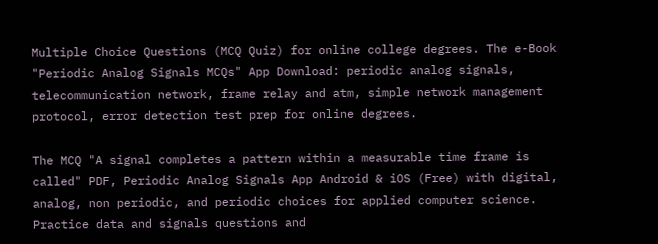Multiple Choice Questions (MCQ Quiz) for online college degrees. The e-Book "Periodic Analog Signals MCQs" App Download: periodic analog signals, telecommunication network, frame relay and atm, simple network management protocol, error detection test prep for online degrees.

The MCQ "A signal completes a pattern within a measurable time frame is called" PDF, Periodic Analog Signals App Android & iOS (Free) with digital, analog, non periodic, and periodic choices for applied computer science. Practice data and signals questions and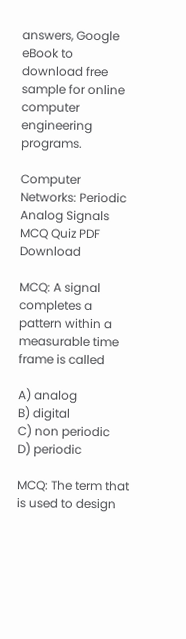answers, Google eBook to download free sample for online computer engineering programs.

Computer Networks: Periodic Analog Signals MCQ Quiz PDF Download

MCQ: A signal completes a pattern within a measurable time frame is called

A) analog
B) digital
C) non periodic
D) periodic

MCQ: The term that is used to design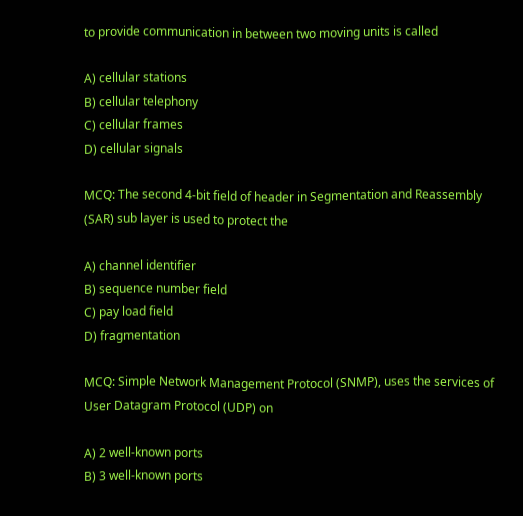to provide communication in between two moving units is called

A) cellular stations
B) cellular telephony
C) cellular frames
D) cellular signals

MCQ: The second 4-bit field of header in Segmentation and Reassembly (SAR) sub layer is used to protect the

A) channel identifier
B) sequence number field
C) pay load field
D) fragmentation

MCQ: Simple Network Management Protocol (SNMP), uses the services of User Datagram Protocol (UDP) on

A) 2 well-known ports
B) 3 well-known ports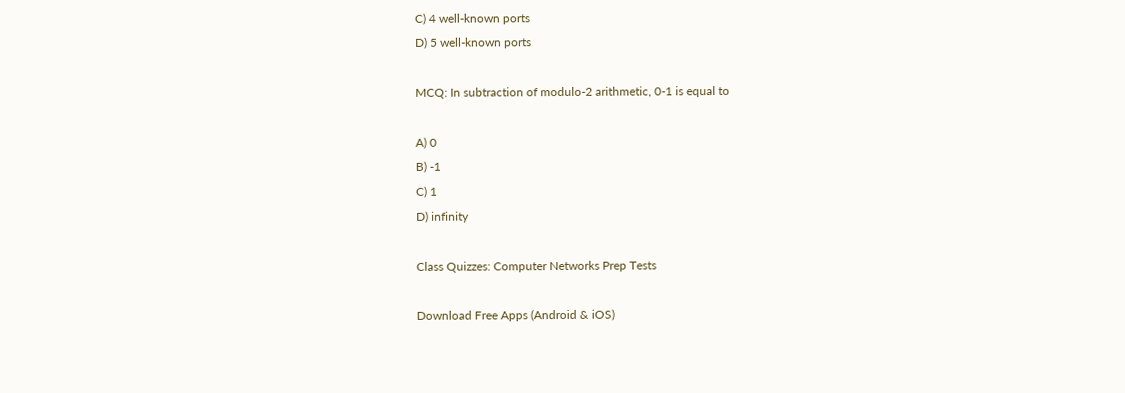C) 4 well-known ports
D) 5 well-known ports

MCQ: In subtraction of modulo-2 arithmetic, 0-1 is equal to

A) 0
B) -1
C) 1
D) infinity

Class Quizzes: Computer Networks Prep Tests

Download Free Apps (Android & iOS)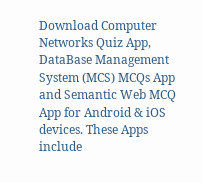Download Computer Networks Quiz App, DataBase Management System (MCS) MCQs App and Semantic Web MCQ App for Android & iOS devices. These Apps include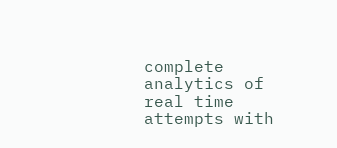complete analytics of real time attempts with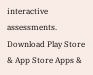interactive assessments. Download Play Store & App Store Apps &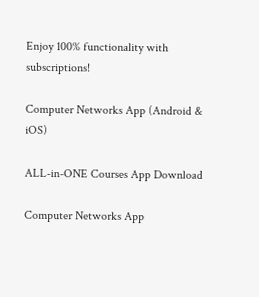Enjoy 100% functionality with subscriptions!

Computer Networks App (Android & iOS)

ALL-in-ONE Courses App Download

Computer Networks App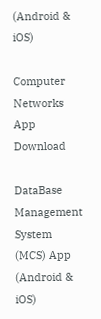(Android & iOS)

Computer Networks App Download

DataBase Management System (MCS) App (Android & iOS)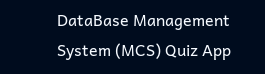DataBase Management System (MCS) Quiz App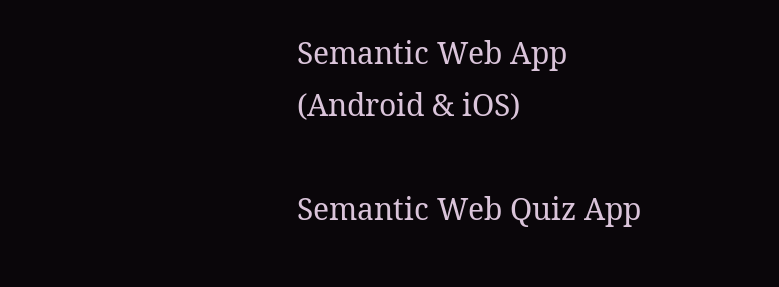Semantic Web App (Android & iOS)

Semantic Web Quiz App